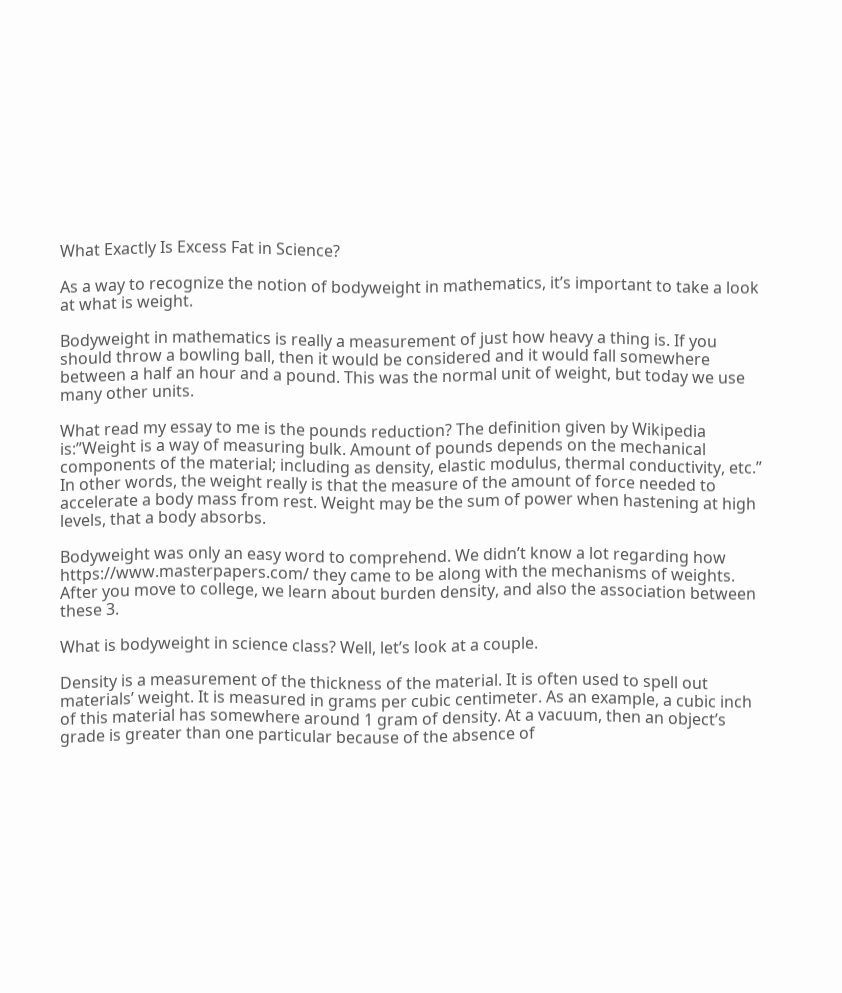What Exactly Is Excess Fat in Science?

As a way to recognize the notion of bodyweight in mathematics, it’s important to take a look at what is weight.

Bodyweight in mathematics is really a measurement of just how heavy a thing is. If you should throw a bowling ball, then it would be considered and it would fall somewhere between a half an hour and a pound. This was the normal unit of weight, but today we use many other units.

What read my essay to me is the pounds reduction? The definition given by Wikipedia is:”Weight is a way of measuring bulk. Amount of pounds depends on the mechanical components of the material; including as density, elastic modulus, thermal conductivity, etc.” In other words, the weight really is that the measure of the amount of force needed to accelerate a body mass from rest. Weight may be the sum of power when hastening at high levels, that a body absorbs.

Bodyweight was only an easy word to comprehend. We didn’t know a lot regarding how https://www.masterpapers.com/ they came to be along with the mechanisms of weights. After you move to college, we learn about burden density, and also the association between these 3.

What is bodyweight in science class? Well, let’s look at a couple.

Density is a measurement of the thickness of the material. It is often used to spell out materials’ weight. It is measured in grams per cubic centimeter. As an example, a cubic inch of this material has somewhere around 1 gram of density. At a vacuum, then an object’s grade is greater than one particular because of the absence of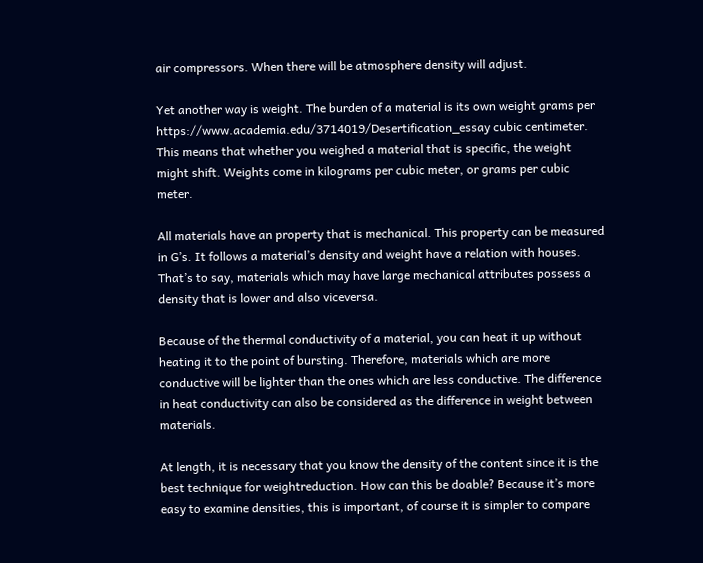air compressors. When there will be atmosphere density will adjust.

Yet another way is weight. The burden of a material is its own weight grams per https://www.academia.edu/3714019/Desertification_essay cubic centimeter. This means that whether you weighed a material that is specific, the weight might shift. Weights come in kilograms per cubic meter, or grams per cubic meter.

All materials have an property that is mechanical. This property can be measured in G’s. It follows a material’s density and weight have a relation with houses. That’s to say, materials which may have large mechanical attributes possess a density that is lower and also viceversa.

Because of the thermal conductivity of a material, you can heat it up without heating it to the point of bursting. Therefore, materials which are more conductive will be lighter than the ones which are less conductive. The difference in heat conductivity can also be considered as the difference in weight between materials.

At length, it is necessary that you know the density of the content since it is the best technique for weightreduction. How can this be doable? Because it’s more easy to examine densities, this is important, of course it is simpler to compare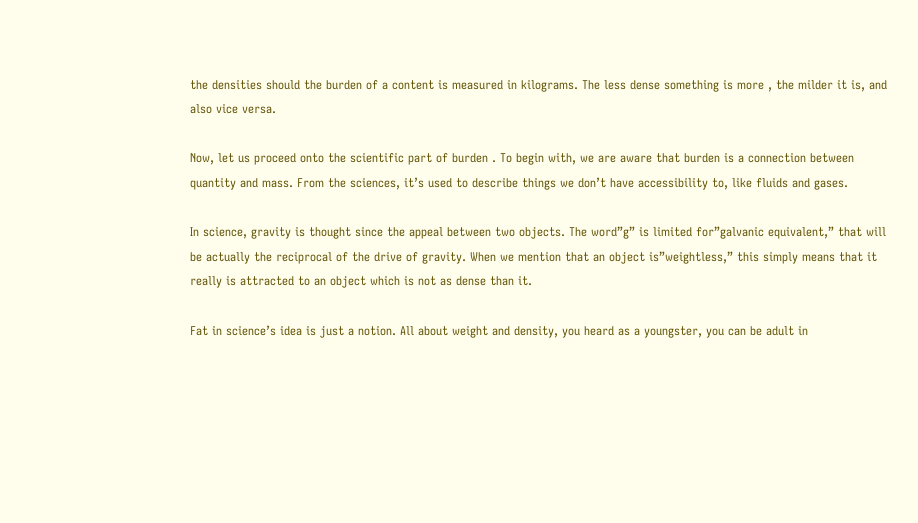the densities should the burden of a content is measured in kilograms. The less dense something is more , the milder it is, and also vice versa.

Now, let us proceed onto the scientific part of burden . To begin with, we are aware that burden is a connection between quantity and mass. From the sciences, it’s used to describe things we don’t have accessibility to, like fluids and gases.

In science, gravity is thought since the appeal between two objects. The word”g” is limited for”galvanic equivalent,” that will be actually the reciprocal of the drive of gravity. When we mention that an object is”weightless,” this simply means that it really is attracted to an object which is not as dense than it.

Fat in science’s idea is just a notion. All about weight and density, you heard as a youngster, you can be adult in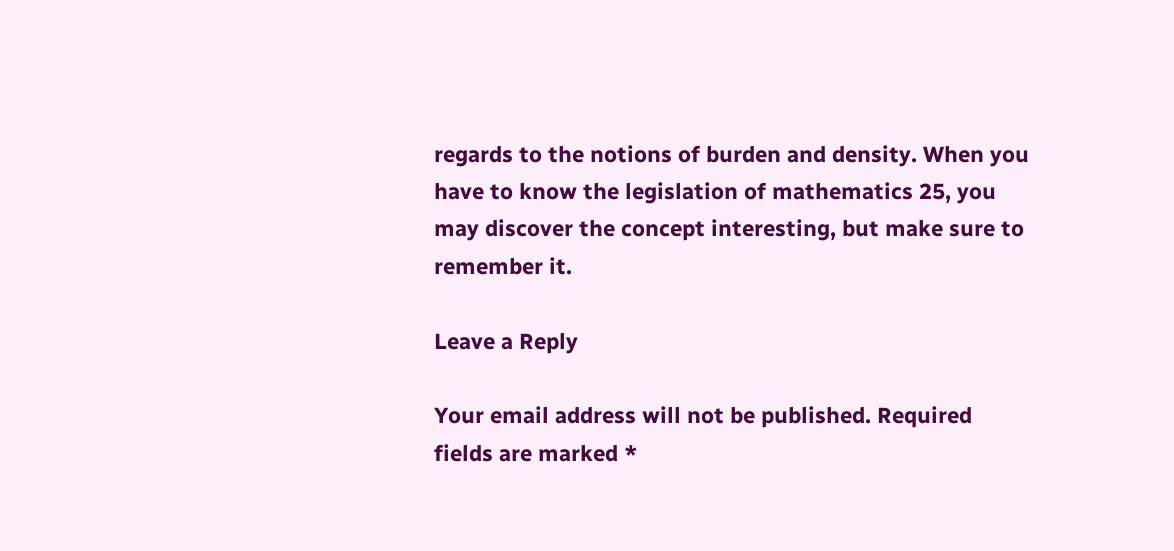regards to the notions of burden and density. When you have to know the legislation of mathematics 25, you may discover the concept interesting, but make sure to remember it.

Leave a Reply

Your email address will not be published. Required fields are marked *